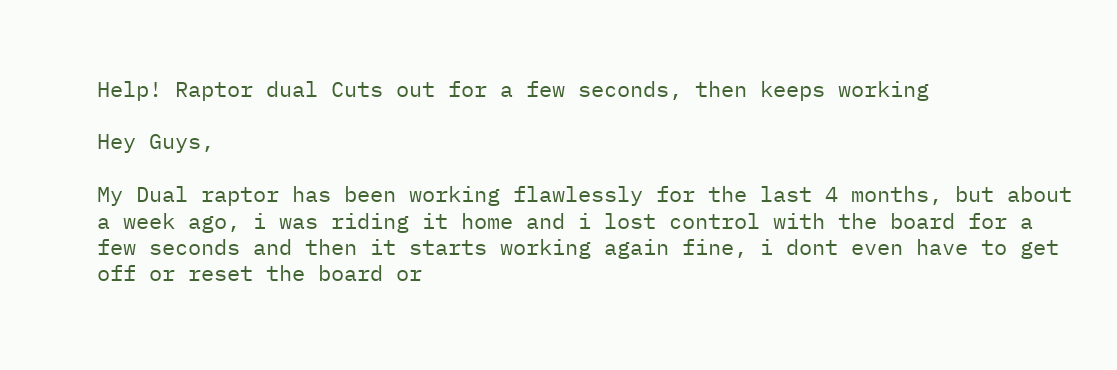Help! Raptor dual Cuts out for a few seconds, then keeps working

Hey Guys,

My Dual raptor has been working flawlessly for the last 4 months, but about a week ago, i was riding it home and i lost control with the board for a few seconds and then it starts working again fine, i dont even have to get off or reset the board or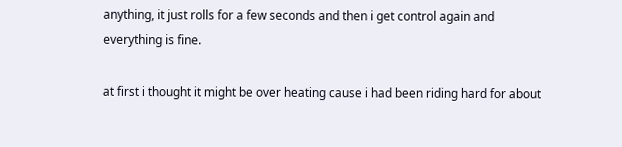anything, it just rolls for a few seconds and then i get control again and everything is fine.

at first i thought it might be over heating cause i had been riding hard for about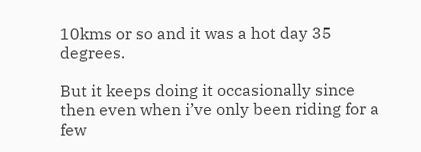10kms or so and it was a hot day 35 degrees.

But it keeps doing it occasionally since then even when i’ve only been riding for a few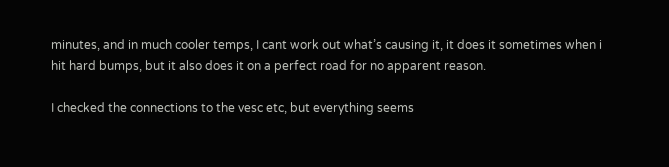minutes, and in much cooler temps, I cant work out what’s causing it, it does it sometimes when i hit hard bumps, but it also does it on a perfect road for no apparent reason.

I checked the connections to the vesc etc, but everything seems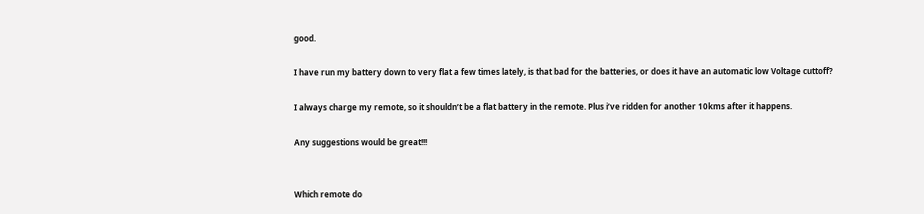good.

I have run my battery down to very flat a few times lately, is that bad for the batteries, or does it have an automatic low Voltage cuttoff?

I always charge my remote, so it shouldn’t be a flat battery in the remote. Plus i’ve ridden for another 10kms after it happens.

Any suggestions would be great!!!


Which remote do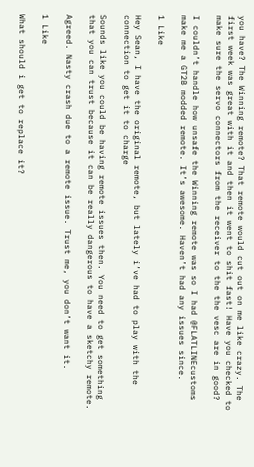you have? The Winning remote? That remote would cut out on me like crazy. The first week was great with it and then it went to shit fast! Have you checked to make sure the servo connectors from the receiver to the the vesc are in good?

I couldn’t handle how unsafe the Winning remote was so I had @FLATLINEcustoms make me a GT2B modded remote. It’s awesome. Haven’t had any issues since.

1 Like

Hey Sean, I have the original remote, but lately i’ve had to play with the connection to get it to charge

Sounds like you could be having remote issues then. You need to get something that you can trust because it can be really dangerous to have a sketchy remote.

Agreed. Nasty crash due to a remote issue. Trust me, you don’t want it.

1 Like

What should i get to replace it?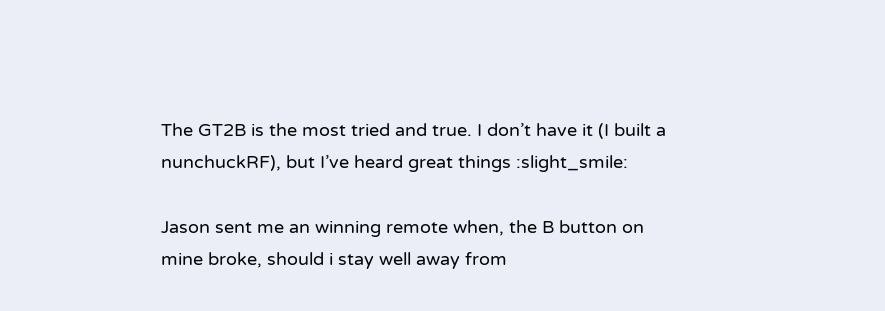The GT2B is the most tried and true. I don’t have it (I built a nunchuckRF), but I’ve heard great things :slight_smile:

Jason sent me an winning remote when, the B button on mine broke, should i stay well away from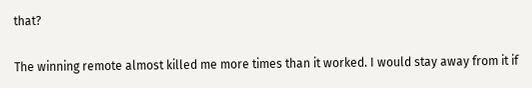that?

The winning remote almost killed me more times than it worked. I would stay away from it if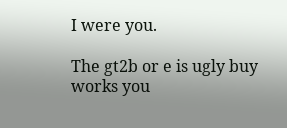I were you.

The gt2b or e is ugly buy works you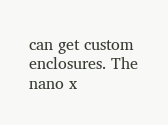can get custom enclosures. The nano x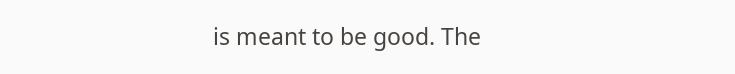is meant to be good. The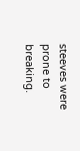steeves were prone to breaking.